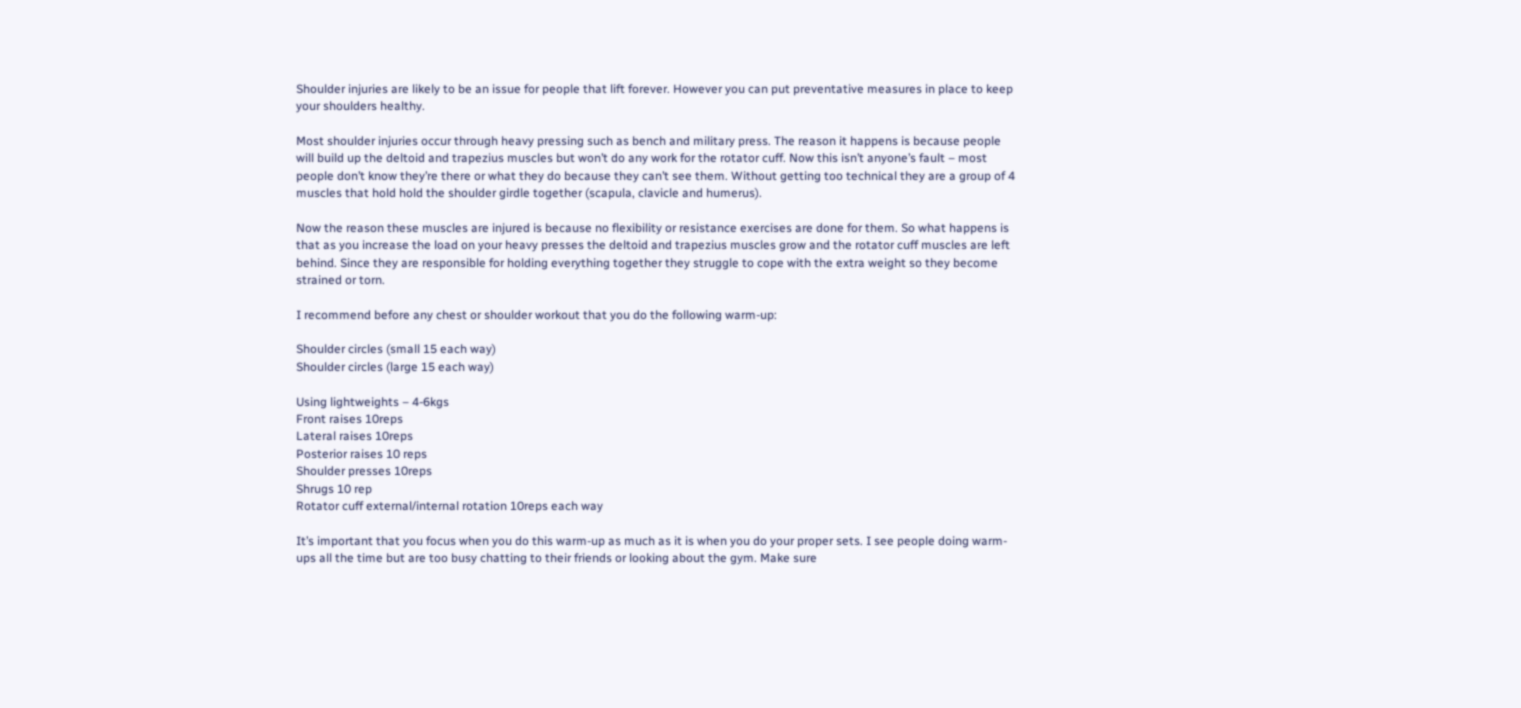Shoulder injuries are likely to be an issue for people that lift forever. However you can put preventative measures in place to keep your shoulders healthy.

Most shoulder injuries occur through heavy pressing such as bench and military press. The reason it happens is because people will build up the deltoid and trapezius muscles but won’t do any work for the rotator cuff. Now this isn’t anyone’s fault – most people don’t know they’re there or what they do because they can’t see them. Without getting too technical they are a group of 4 muscles that hold hold the shoulder girdle together (scapula, clavicle and humerus).

Now the reason these muscles are injured is because no flexibility or resistance exercises are done for them. So what happens is that as you increase the load on your heavy presses the deltoid and trapezius muscles grow and the rotator cuff muscles are left behind. Since they are responsible for holding everything together they struggle to cope with the extra weight so they become strained or torn.

I recommend before any chest or shoulder workout that you do the following warm-up:

Shoulder circles (small 15 each way)
Shoulder circles (large 15 each way)

Using lightweights – 4-6kgs
Front raises 10reps
Lateral raises 10reps
Posterior raises 10 reps
Shoulder presses 10reps
Shrugs 10 rep
Rotator cuff external/internal rotation 10reps each way

It’s important that you focus when you do this warm-up as much as it is when you do your proper sets. I see people doing warm-ups all the time but are too busy chatting to their friends or looking about the gym. Make sure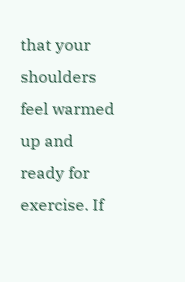that your shoulders feel warmed up and ready for exercise. If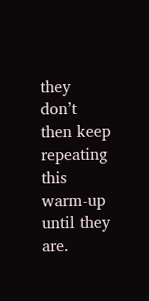they don’t then keep repeating this warm-up until they are.